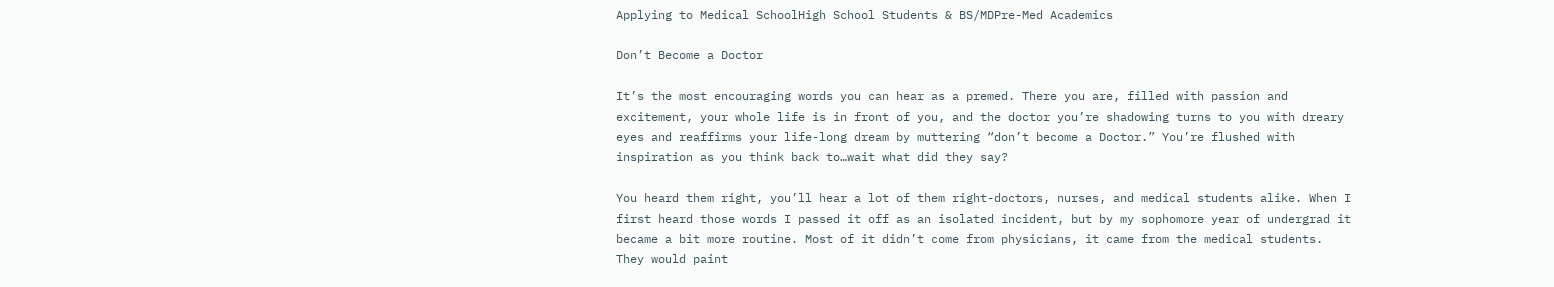Applying to Medical SchoolHigh School Students & BS/MDPre-Med Academics

Don’t Become a Doctor

It’s the most encouraging words you can hear as a premed. There you are, filled with passion and excitement, your whole life is in front of you, and the doctor you’re shadowing turns to you with dreary eyes and reaffirms your life-long dream by muttering “don’t become a Doctor.” You’re flushed with inspiration as you think back to…wait what did they say?

You heard them right, you’ll hear a lot of them right-doctors, nurses, and medical students alike. When I first heard those words I passed it off as an isolated incident, but by my sophomore year of undergrad it became a bit more routine. Most of it didn’t come from physicians, it came from the medical students. They would paint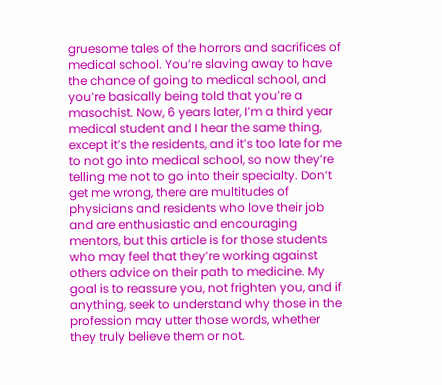gruesome tales of the horrors and sacrifices of medical school. You’re slaving away to have the chance of going to medical school, and you’re basically being told that you’re a masochist. Now, 6 years later, I’m a third year medical student and I hear the same thing, except it’s the residents, and it’s too late for me to not go into medical school, so now they’re telling me not to go into their specialty. Don’t get me wrong, there are multitudes of physicians and residents who love their job and are enthusiastic and encouraging mentors, but this article is for those students who may feel that they’re working against others advice on their path to medicine. My goal is to reassure you, not frighten you, and if anything, seek to understand why those in the profession may utter those words, whether they truly believe them or not.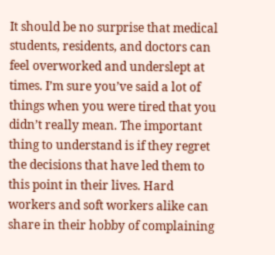It should be no surprise that medical students, residents, and doctors can feel overworked and underslept at times. I’m sure you’ve said a lot of things when you were tired that you didn’t really mean. The important thing to understand is if they regret the decisions that have led them to this point in their lives. Hard workers and soft workers alike can share in their hobby of complaining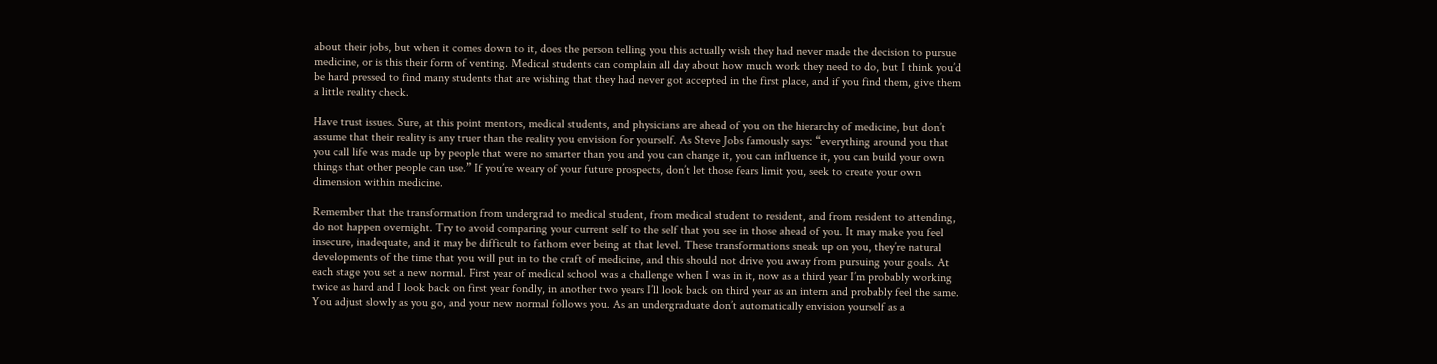about their jobs, but when it comes down to it, does the person telling you this actually wish they had never made the decision to pursue medicine, or is this their form of venting. Medical students can complain all day about how much work they need to do, but I think you’d be hard pressed to find many students that are wishing that they had never got accepted in the first place, and if you find them, give them a little reality check.

Have trust issues. Sure, at this point mentors, medical students, and physicians are ahead of you on the hierarchy of medicine, but don’t assume that their reality is any truer than the reality you envision for yourself. As Steve Jobs famously says: “everything around you that you call life was made up by people that were no smarter than you and you can change it, you can influence it, you can build your own things that other people can use.” If you’re weary of your future prospects, don’t let those fears limit you, seek to create your own dimension within medicine.

Remember that the transformation from undergrad to medical student, from medical student to resident, and from resident to attending, do not happen overnight. Try to avoid comparing your current self to the self that you see in those ahead of you. It may make you feel insecure, inadequate, and it may be difficult to fathom ever being at that level. These transformations sneak up on you, they’re natural developments of the time that you will put in to the craft of medicine, and this should not drive you away from pursuing your goals. At each stage you set a new normal. First year of medical school was a challenge when I was in it, now as a third year I’m probably working twice as hard and I look back on first year fondly, in another two years I’ll look back on third year as an intern and probably feel the same. You adjust slowly as you go, and your new normal follows you. As an undergraduate don’t automatically envision yourself as a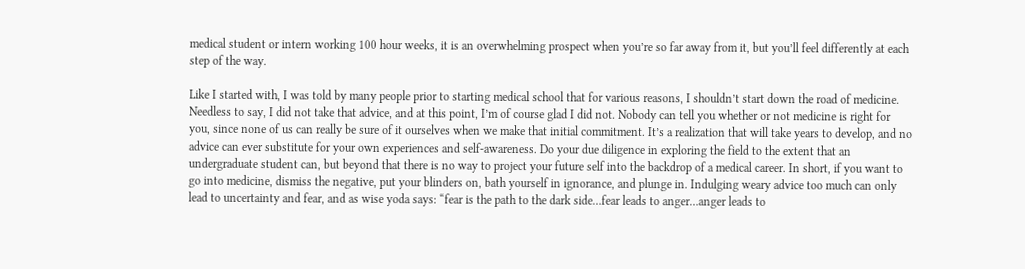medical student or intern working 100 hour weeks, it is an overwhelming prospect when you’re so far away from it, but you’ll feel differently at each step of the way.

Like I started with, I was told by many people prior to starting medical school that for various reasons, I shouldn’t start down the road of medicine. Needless to say, I did not take that advice, and at this point, I’m of course glad I did not. Nobody can tell you whether or not medicine is right for you, since none of us can really be sure of it ourselves when we make that initial commitment. It’s a realization that will take years to develop, and no advice can ever substitute for your own experiences and self-awareness. Do your due diligence in exploring the field to the extent that an undergraduate student can, but beyond that there is no way to project your future self into the backdrop of a medical career. In short, if you want to go into medicine, dismiss the negative, put your blinders on, bath yourself in ignorance, and plunge in. Indulging weary advice too much can only lead to uncertainty and fear, and as wise yoda says: “fear is the path to the dark side…fear leads to anger…anger leads to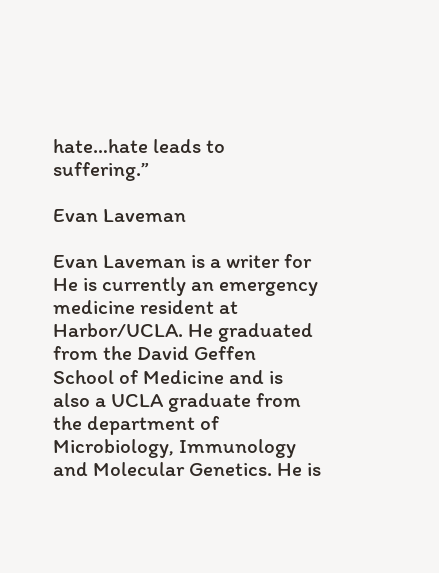hate…hate leads to suffering.”

Evan Laveman

Evan Laveman is a writer for He is currently an emergency medicine resident at Harbor/UCLA. He graduated from the David Geffen School of Medicine and is also a UCLA graduate from the department of Microbiology, Immunology and Molecular Genetics. He is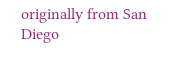originally from San Diego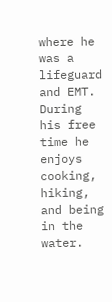where he was a lifeguard and EMT. During his free time he enjoys cooking, hiking, and being in the water.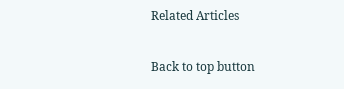Related Articles

Back to top button